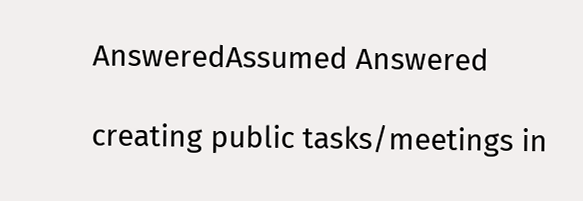AnsweredAssumed Answered

creating public tasks/meetings in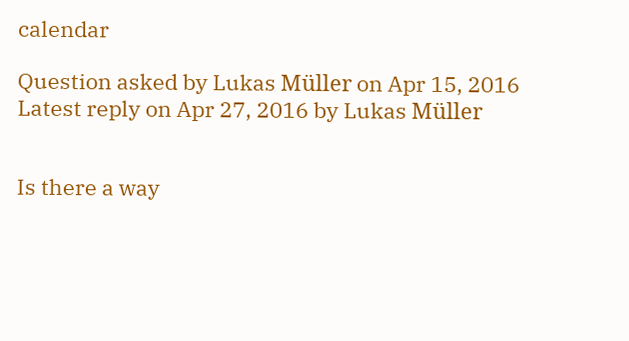calendar

Question asked by Lukas Müller on Apr 15, 2016
Latest reply on Apr 27, 2016 by Lukas Müller


Is there a way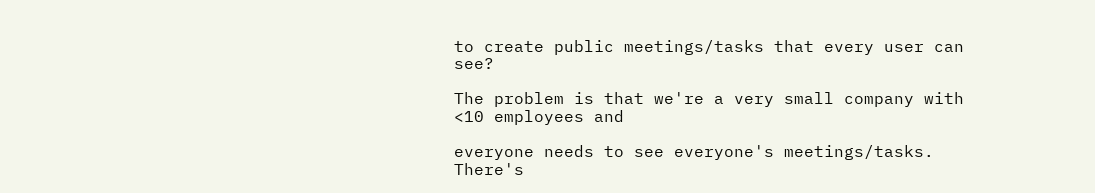to create public meetings/tasks that every user can see?

The problem is that we're a very small company with <10 employees and

everyone needs to see everyone's meetings/tasks. There's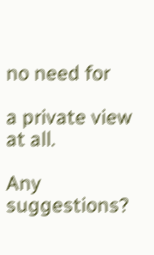no need for

a private view at all.

Any suggestions?